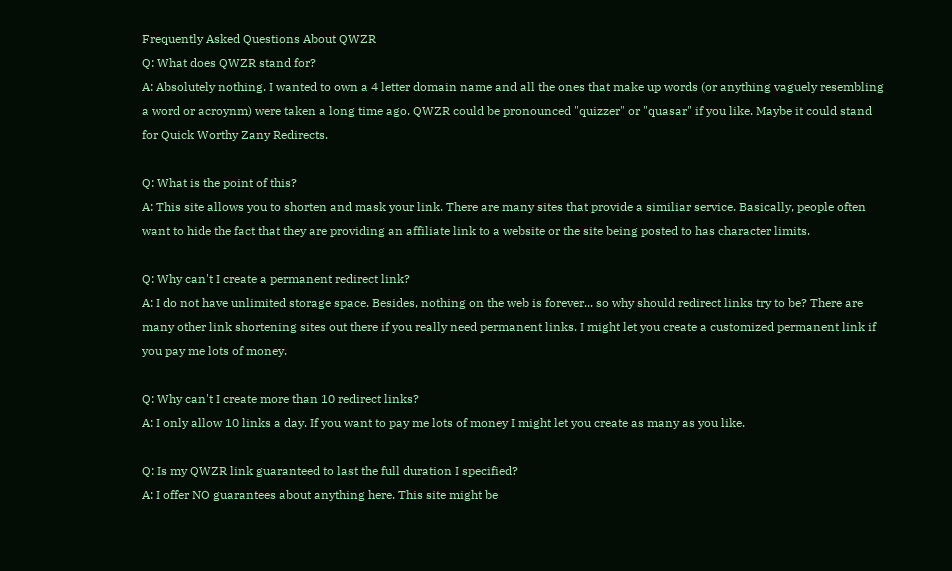Frequently Asked Questions About QWZR
Q: What does QWZR stand for?
A: Absolutely nothing. I wanted to own a 4 letter domain name and all the ones that make up words (or anything vaguely resembling a word or acroynm) were taken a long time ago. QWZR could be pronounced "quizzer" or "quasar" if you like. Maybe it could stand for Quick Worthy Zany Redirects.

Q: What is the point of this?
A: This site allows you to shorten and mask your link. There are many sites that provide a similiar service. Basically, people often want to hide the fact that they are providing an affiliate link to a website or the site being posted to has character limits.

Q: Why can't I create a permanent redirect link?
A: I do not have unlimited storage space. Besides, nothing on the web is forever... so why should redirect links try to be? There are many other link shortening sites out there if you really need permanent links. I might let you create a customized permanent link if you pay me lots of money.

Q: Why can't I create more than 10 redirect links?
A: I only allow 10 links a day. If you want to pay me lots of money I might let you create as many as you like.

Q: Is my QWZR link guaranteed to last the full duration I specified?
A: I offer NO guarantees about anything here. This site might be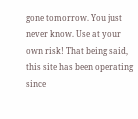gone tomorrow. You just never know. Use at your own risk! That being said, this site has been operating since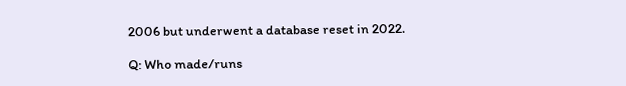2006 but underwent a database reset in 2022.

Q: Who made/runs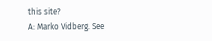this site?
A: Marko Vidberg. See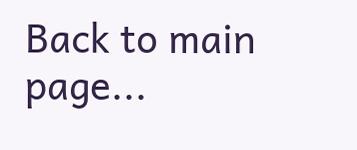Back to main page...